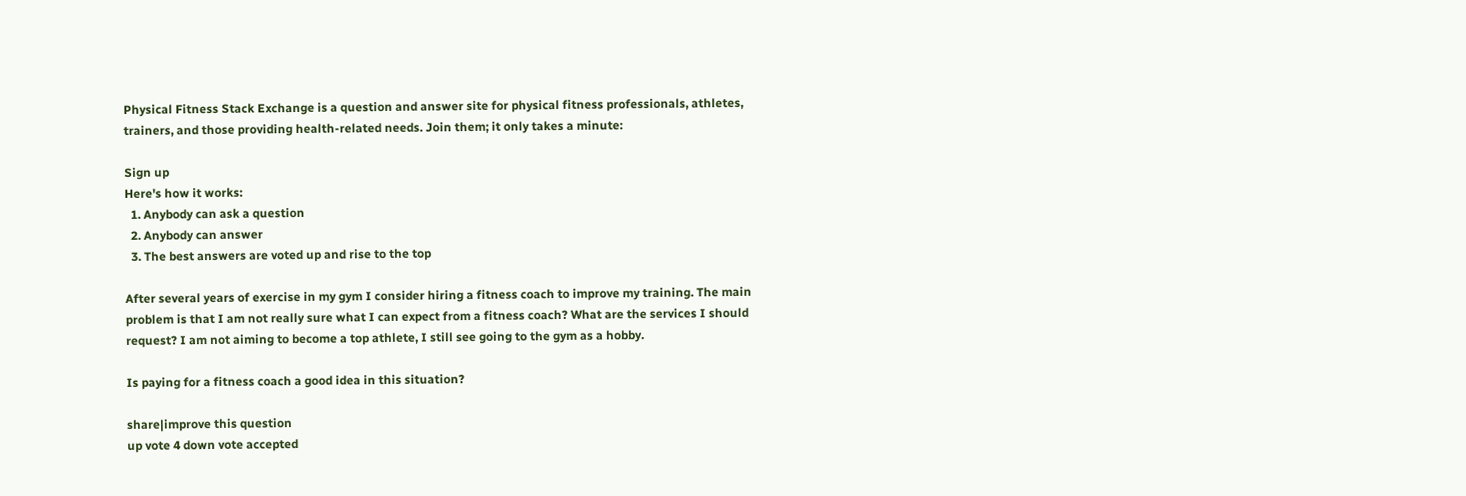Physical Fitness Stack Exchange is a question and answer site for physical fitness professionals, athletes, trainers, and those providing health-related needs. Join them; it only takes a minute:

Sign up
Here's how it works:
  1. Anybody can ask a question
  2. Anybody can answer
  3. The best answers are voted up and rise to the top

After several years of exercise in my gym I consider hiring a fitness coach to improve my training. The main problem is that I am not really sure what I can expect from a fitness coach? What are the services I should request? I am not aiming to become a top athlete, I still see going to the gym as a hobby.

Is paying for a fitness coach a good idea in this situation?

share|improve this question
up vote 4 down vote accepted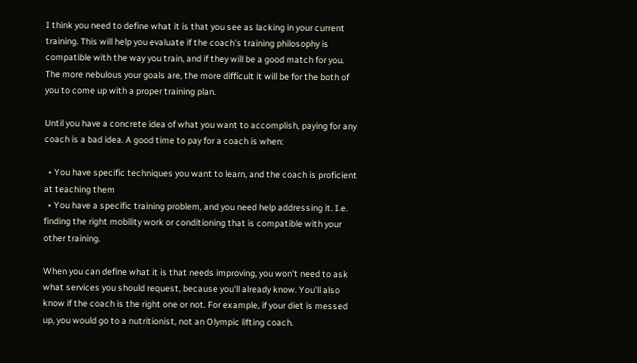I think you need to define what it is that you see as lacking in your current training. This will help you evaluate if the coach's training philosophy is compatible with the way you train, and if they will be a good match for you. The more nebulous your goals are, the more difficult it will be for the both of you to come up with a proper training plan.

Until you have a concrete idea of what you want to accomplish, paying for any coach is a bad idea. A good time to pay for a coach is when:

  • You have specific techniques you want to learn, and the coach is proficient at teaching them
  • You have a specific training problem, and you need help addressing it. I.e. finding the right mobility work or conditioning that is compatible with your other training.

When you can define what it is that needs improving, you won't need to ask what services you should request, because you'll already know. You'll also know if the coach is the right one or not. For example, if your diet is messed up, you would go to a nutritionist, not an Olympic lifting coach.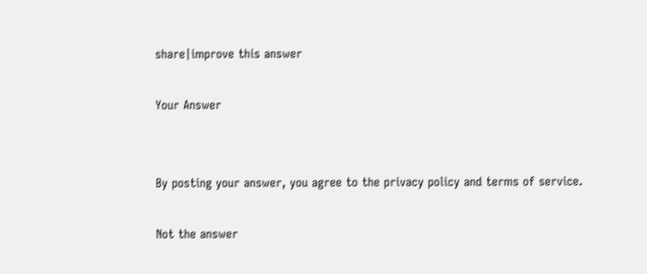share|improve this answer

Your Answer


By posting your answer, you agree to the privacy policy and terms of service.

Not the answer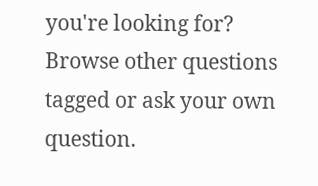you're looking for? Browse other questions tagged or ask your own question.